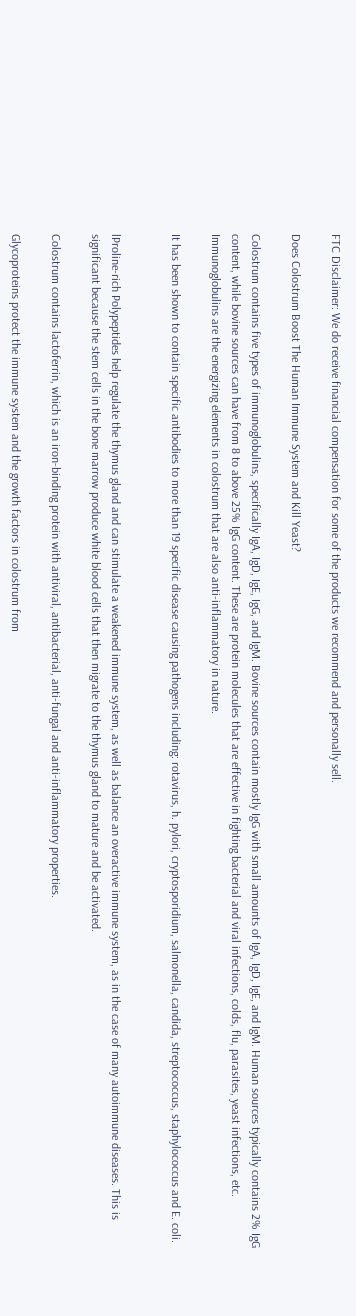FTC Disclaimer: We do receive financial compensation for some of the products we recommend and personally sell.

Does Colostrum Boost The Human Immune System and Kill Yeast?

Colostrum contains five types of immunoglobulins, specifically IgA, IgD, IgE, IgG, and IgM. Bovine sources contain mostly IgG with small amounts of IgA, IgD, IgE, and IgM. Human sources typically contains 2% IgG content, while bovine sources can have from 8 to above 25% IgG content. These are protein molecules that are effective in fighting bacterial and viral infections, colds, flu, parasites, yeast infections, etc. Immunoglobulins are the energizing elements in colostrum that are also anti-inflammatory in nature.

It has been shown to contain specific antibodies to more than 19 specific disease causing pathogens including: rotavirus, h. pylori, cryptosporidium, salmonella, candida, streptococcus, staphylococcus and E. coli.


lProline-rich Polypeptides help regulate the thymus gland and can stimulate a weakened immune system, as well as balance an overactive immune system, as in the case of many autoimmune diseases. This is significant because the stem cells in the bone marrow produce white blood cells that then migrate to the thymus gland to mature and be activated.

Colostrum contains lactoferrin, which is an iron-binding protein with antiviral, antibacterial, anti-fungal and anti-inflammatory properties.

Glycoproteins protect the immune system and the growth factors in colostrum from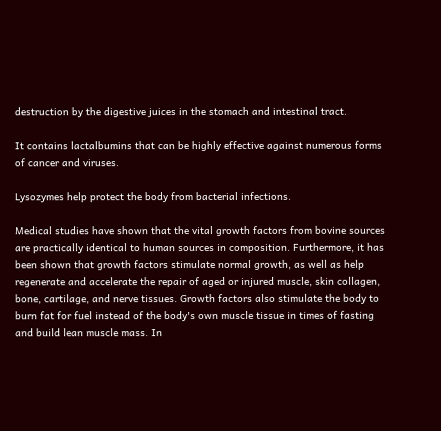destruction by the digestive juices in the stomach and intestinal tract.

It contains lactalbumins that can be highly effective against numerous forms of cancer and viruses.

Lysozymes help protect the body from bacterial infections.

Medical studies have shown that the vital growth factors from bovine sources are practically identical to human sources in composition. Furthermore, it has been shown that growth factors stimulate normal growth, as well as help regenerate and accelerate the repair of aged or injured muscle, skin collagen, bone, cartilage, and nerve tissues. Growth factors also stimulate the body to burn fat for fuel instead of the body's own muscle tissue in times of fasting and build lean muscle mass. In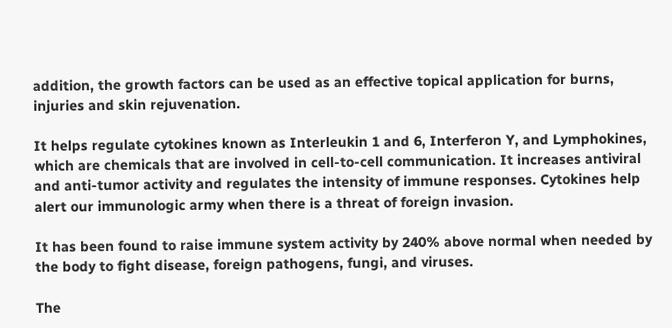addition, the growth factors can be used as an effective topical application for burns, injuries and skin rejuvenation.

It helps regulate cytokines known as Interleukin 1 and 6, Interferon Y, and Lymphokines, which are chemicals that are involved in cell-to-cell communication. It increases antiviral and anti-tumor activity and regulates the intensity of immune responses. Cytokines help alert our immunologic army when there is a threat of foreign invasion.

It has been found to raise immune system activity by 240% above normal when needed by the body to fight disease, foreign pathogens, fungi, and viruses.

The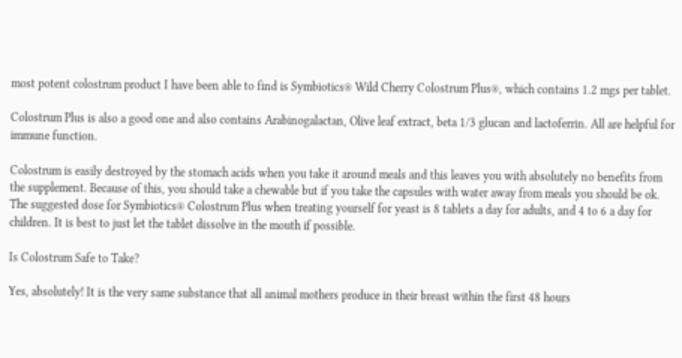most potent colostrum product I have been able to find is Symbiotics® Wild Cherry Colostrum Plus®, which contains 1.2 mgs per tablet.

Colostrum Plus is also a good one and also contains Arabinogalactan, Olive leaf extract, beta 1/3 glucan and lactoferrin. All are helpful for immune function.

Colostrum is easily destroyed by the stomach acids when you take it around meals and this leaves you with absolutely no benefits from the supplement. Because of this, you should take a chewable but if you take the capsules with water away from meals you should be ok. The suggested dose for Symbiotics® Colostrum Plus when treating yourself for yeast is 8 tablets a day for adults, and 4 to 6 a day for children. It is best to just let the tablet dissolve in the mouth if possible.

Is Colostrum Safe to Take?

Yes, absolutely! It is the very same substance that all animal mothers produce in their breast within the first 48 hours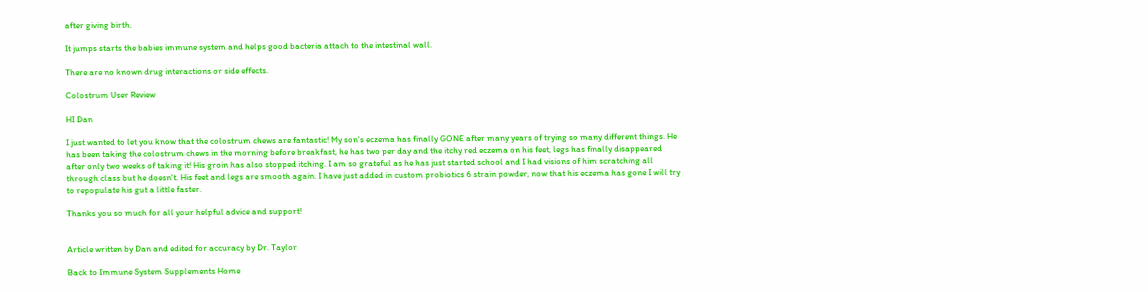after giving birth.

It jumps starts the babies immune system and helps good bacteria attach to the intestinal wall.

There are no known drug interactions or side effects.

Colostrum User Review

HI Dan

I just wanted to let you know that the colostrum chews are fantastic! My son's eczema has finally GONE after many years of trying so many different things. He has been taking the colostrum chews in the morning before breakfast, he has two per day and the itchy red eczema on his feet, legs has finally disappeared after only two weeks of taking it! His groin has also stopped itching. I am so grateful as he has just started school and I had visions of him scratching all through class but he doesn't. His feet and legs are smooth again. I have just added in custom probiotics 6 strain powder, now that his eczema has gone I will try to repopulate his gut a little faster.

Thanks you so much for all your helpful advice and support!


Article written by Dan and edited for accuracy by Dr. Taylor

Back to Immune System Supplements Home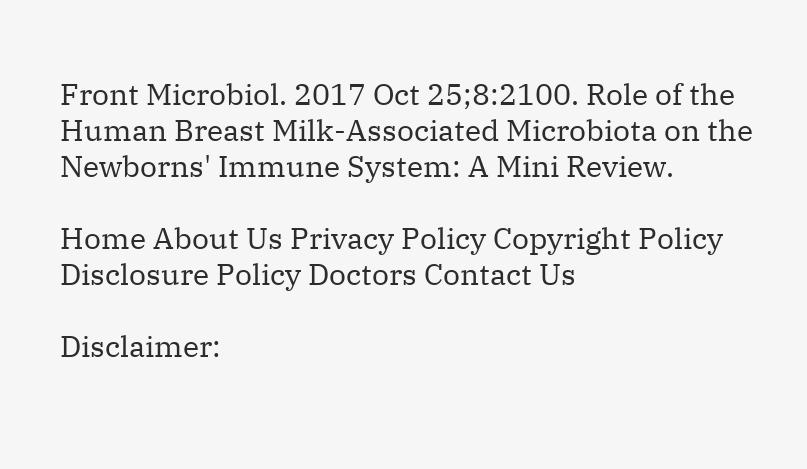Front Microbiol. 2017 Oct 25;8:2100. Role of the Human Breast Milk-Associated Microbiota on the Newborns' Immune System: A Mini Review.

Home About Us Privacy Policy Copyright Policy Disclosure Policy Doctors Contact Us

Disclaimer: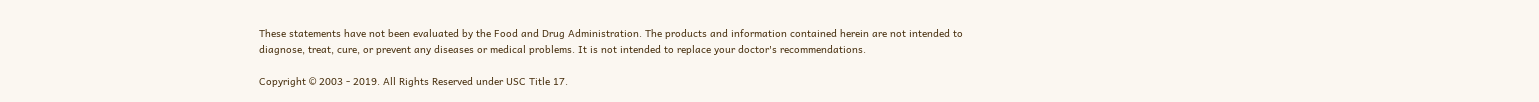These statements have not been evaluated by the Food and Drug Administration. The products and information contained herein are not intended to diagnose, treat, cure, or prevent any diseases or medical problems. It is not intended to replace your doctor's recommendations.

Copyright © 2003 - 2019. All Rights Reserved under USC Title 17.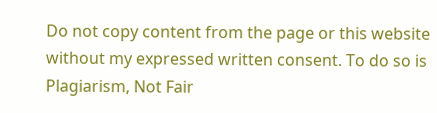Do not copy content from the page or this website without my expressed written consent. To do so is Plagiarism, Not Fair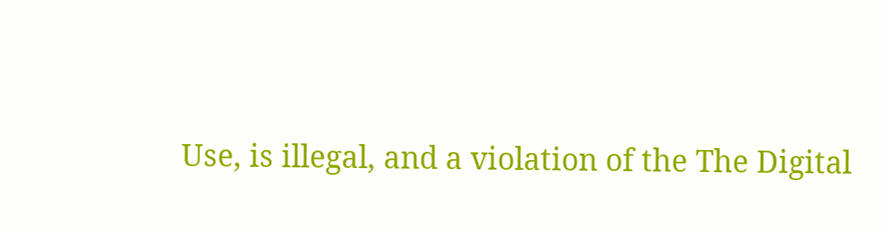Use, is illegal, and a violation of the The Digital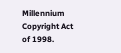Millennium Copyright Act of 1998.